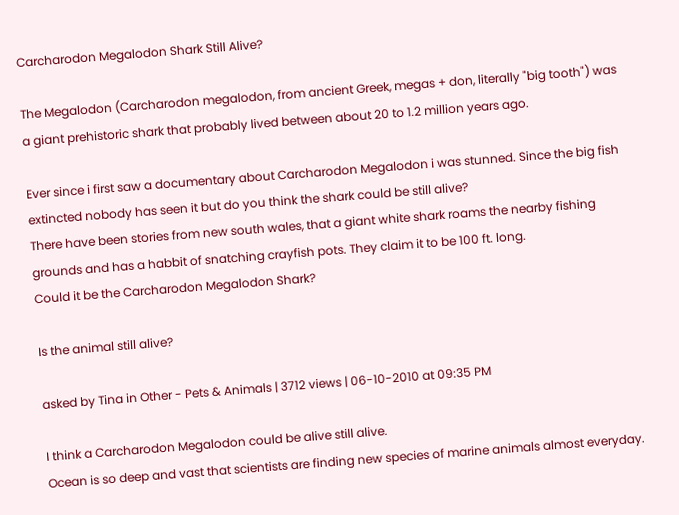Carcharodon Megalodon Shark Still Alive?

The Megalodon (Carcharodon megalodon, from ancient Greek, megas + don, literally "big tooth") was a giant prehistoric shark that probably lived between about 20 to 1.2 million years ago.

Ever since i first saw a documentary about Carcharodon Megalodon i was stunned. Since the big fish extincted nobody has seen it but do you think the shark could be still alive?
There have been stories from new south wales, that a giant white shark roams the nearby fishing grounds and has a habbit of snatching crayfish pots. They claim it to be 100 ft. long.
Could it be the Carcharodon Megalodon Shark?

Is the animal still alive?

asked by Tina in Other - Pets & Animals | 3712 views | 06-10-2010 at 09:35 PM

I think a Carcharodon Megalodon could be alive still alive.
Ocean is so deep and vast that scientists are finding new species of marine animals almost everyday.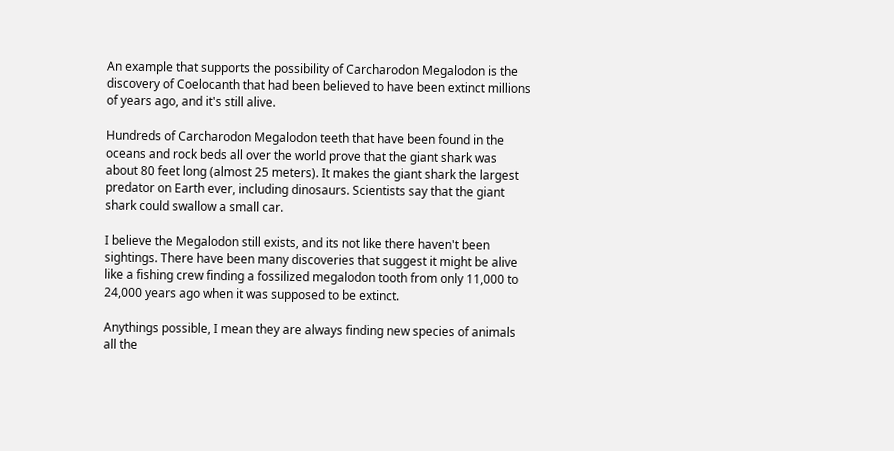An example that supports the possibility of Carcharodon Megalodon is the discovery of Coelocanth that had been believed to have been extinct millions of years ago, and it's still alive.

Hundreds of Carcharodon Megalodon teeth that have been found in the oceans and rock beds all over the world prove that the giant shark was about 80 feet long (almost 25 meters). It makes the giant shark the largest predator on Earth ever, including dinosaurs. Scientists say that the giant shark could swallow a small car.

I believe the Megalodon still exists, and its not like there haven't been sightings. There have been many discoveries that suggest it might be alive like a fishing crew finding a fossilized megalodon tooth from only 11,000 to 24,000 years ago when it was supposed to be extinct.

Anythings possible, I mean they are always finding new species of animals all the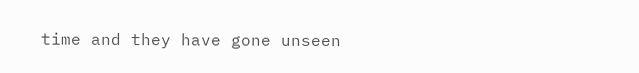time and they have gone unseen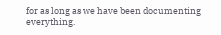for as long as we have been documenting everything.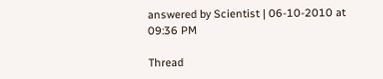answered by Scientist | 06-10-2010 at 09:36 PM

Thread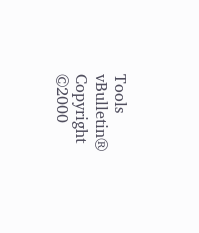Tools
vBulletin® Copyright ©2000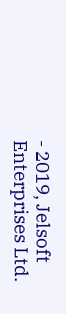- 2019, Jelsoft Enterprises Ltd.